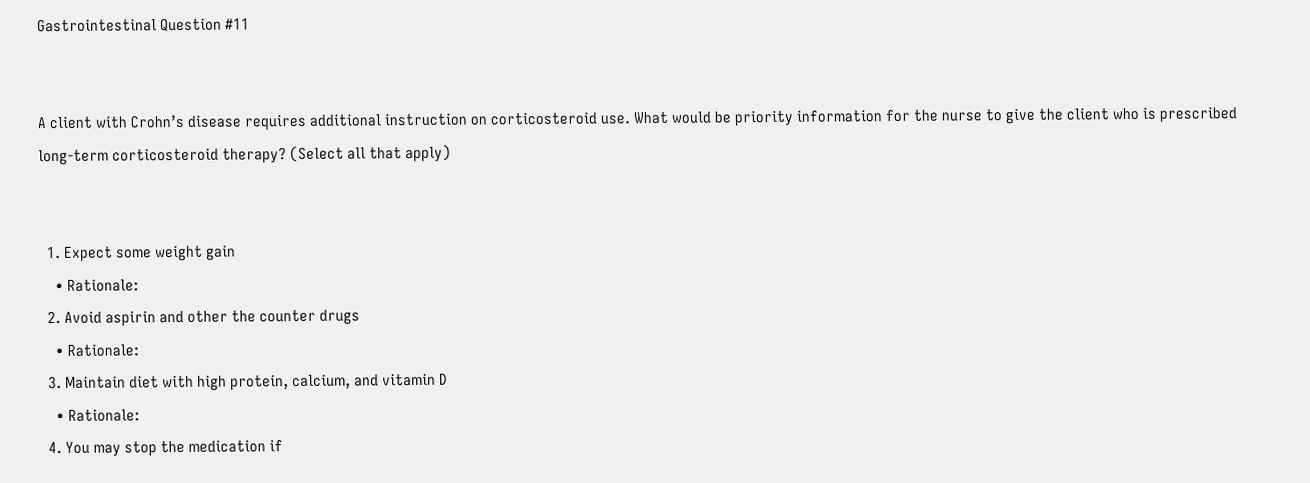Gastrointestinal Question #11


A client with Crohn’s disease requires additional instruction on corticosteroid use. What would be priority information for the nurse to give the client who is prescribed long-term corticosteroid therapy? (Select all that apply)


  1. Expect some weight gain
    • Rationale:
  2. Avoid aspirin and other the counter drugs
    • Rationale:
  3. Maintain diet with high protein, calcium, and vitamin D
    • Rationale:
  4. You may stop the medication if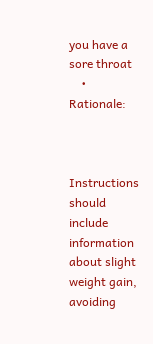you have a sore throat
    • Rationale:



Instructions should include information about slight weight gain, avoiding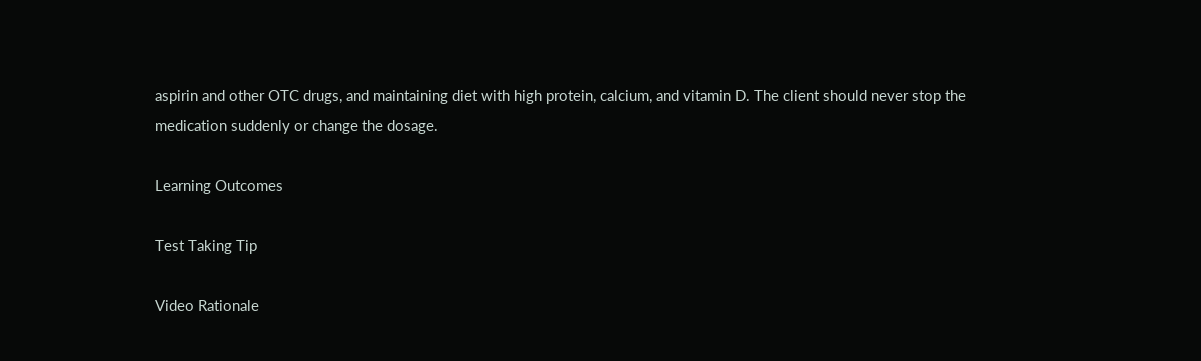aspirin and other OTC drugs, and maintaining diet with high protein, calcium, and vitamin D. The client should never stop the medication suddenly or change the dosage.

Learning Outcomes

Test Taking Tip

Video Rationale